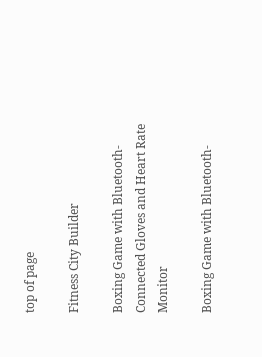top of page

Fitness City Builder

Boxing Game with Bluetooth-Connected Gloves and Heart Rate Monitor

Boxing Game with Bluetooth-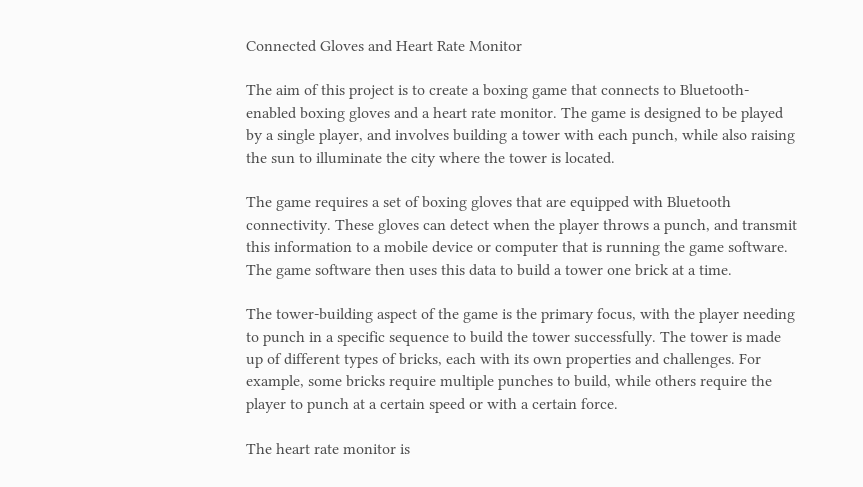Connected Gloves and Heart Rate Monitor

The aim of this project is to create a boxing game that connects to Bluetooth-enabled boxing gloves and a heart rate monitor. The game is designed to be played by a single player, and involves building a tower with each punch, while also raising the sun to illuminate the city where the tower is located.

The game requires a set of boxing gloves that are equipped with Bluetooth connectivity. These gloves can detect when the player throws a punch, and transmit this information to a mobile device or computer that is running the game software. The game software then uses this data to build a tower one brick at a time.

The tower-building aspect of the game is the primary focus, with the player needing to punch in a specific sequence to build the tower successfully. The tower is made up of different types of bricks, each with its own properties and challenges. For example, some bricks require multiple punches to build, while others require the player to punch at a certain speed or with a certain force.

The heart rate monitor is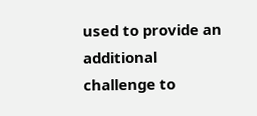used to provide an additional challenge to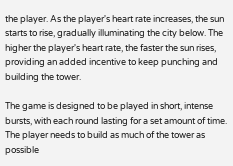the player. As the player's heart rate increases, the sun starts to rise, gradually illuminating the city below. The higher the player's heart rate, the faster the sun rises, providing an added incentive to keep punching and building the tower.

The game is designed to be played in short, intense bursts, with each round lasting for a set amount of time. The player needs to build as much of the tower as possible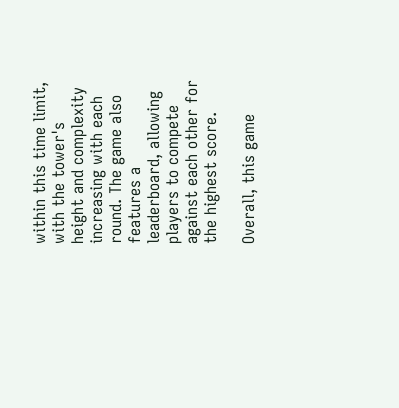within this time limit, with the tower's height and complexity increasing with each round. The game also features a leaderboard, allowing players to compete against each other for the highest score.

Overall, this game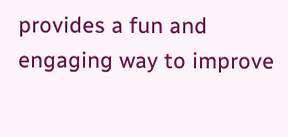provides a fun and engaging way to improve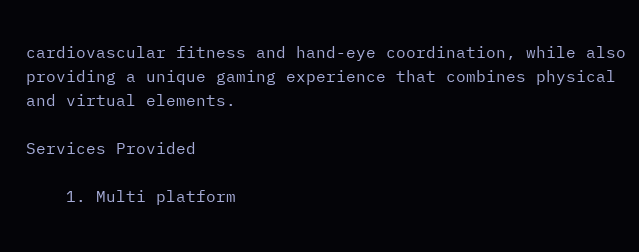cardiovascular fitness and hand-eye coordination, while also providing a unique gaming experience that combines physical and virtual elements.

Services Provided

    1. Multi platform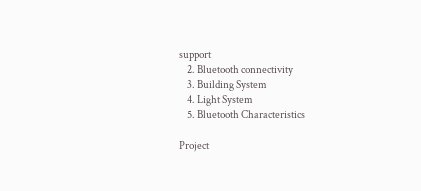support
    2. Bluetooth connectivity
    3. Building System
    4. Light System
    5. Bluetooth Characteristics

Project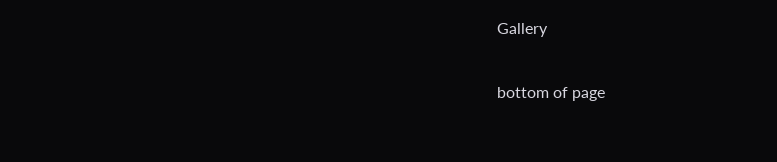Gallery

bottom of page